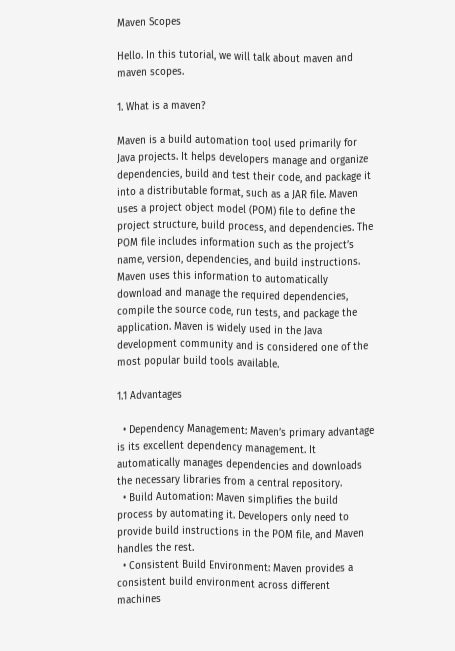Maven Scopes

Hello. In this tutorial, we will talk about maven and maven scopes.

1. What is a maven?

Maven is a build automation tool used primarily for Java projects. It helps developers manage and organize dependencies, build and test their code, and package it into a distributable format, such as a JAR file. Maven uses a project object model (POM) file to define the project structure, build process, and dependencies. The POM file includes information such as the project’s name, version, dependencies, and build instructions. Maven uses this information to automatically download and manage the required dependencies, compile the source code, run tests, and package the application. Maven is widely used in the Java development community and is considered one of the most popular build tools available.

1.1 Advantages

  • Dependency Management: Maven’s primary advantage is its excellent dependency management. It automatically manages dependencies and downloads the necessary libraries from a central repository.
  • Build Automation: Maven simplifies the build process by automating it. Developers only need to provide build instructions in the POM file, and Maven handles the rest.
  • Consistent Build Environment: Maven provides a consistent build environment across different machines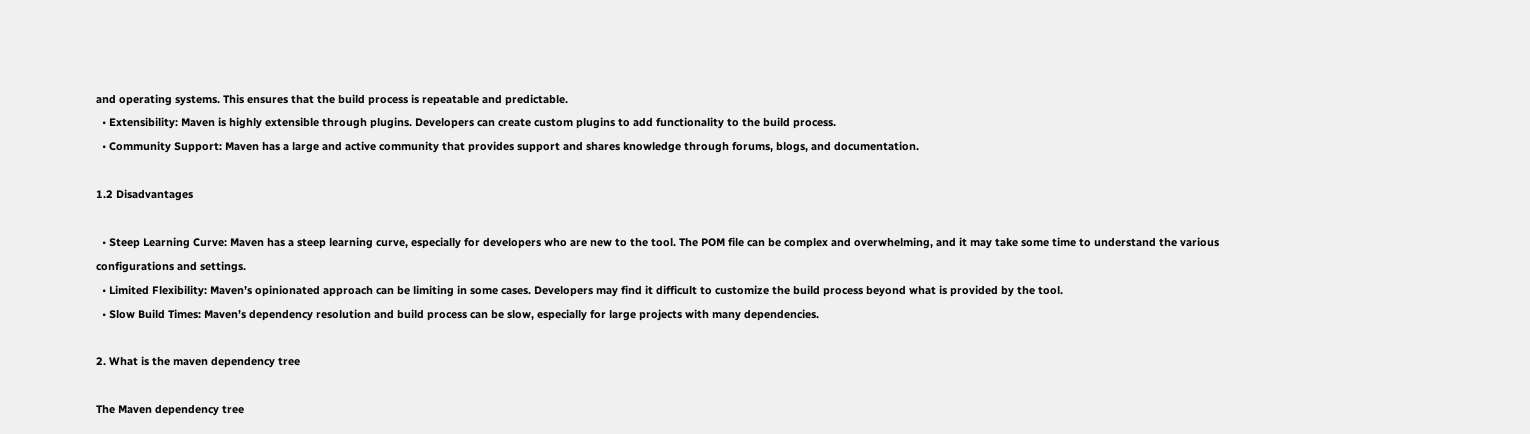and operating systems. This ensures that the build process is repeatable and predictable.
  • Extensibility: Maven is highly extensible through plugins. Developers can create custom plugins to add functionality to the build process.
  • Community Support: Maven has a large and active community that provides support and shares knowledge through forums, blogs, and documentation.

1.2 Disadvantages

  • Steep Learning Curve: Maven has a steep learning curve, especially for developers who are new to the tool. The POM file can be complex and overwhelming, and it may take some time to understand the various configurations and settings.
  • Limited Flexibility: Maven’s opinionated approach can be limiting in some cases. Developers may find it difficult to customize the build process beyond what is provided by the tool.
  • Slow Build Times: Maven’s dependency resolution and build process can be slow, especially for large projects with many dependencies.

2. What is the maven dependency tree

The Maven dependency tree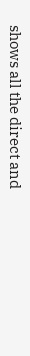shows all the direct and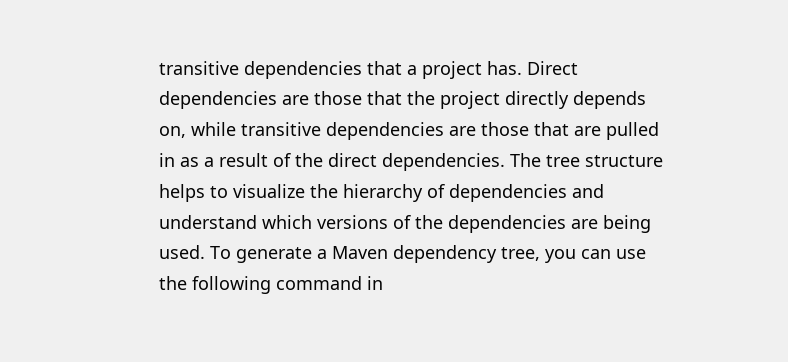transitive dependencies that a project has. Direct dependencies are those that the project directly depends on, while transitive dependencies are those that are pulled in as a result of the direct dependencies. The tree structure helps to visualize the hierarchy of dependencies and understand which versions of the dependencies are being used. To generate a Maven dependency tree, you can use the following command in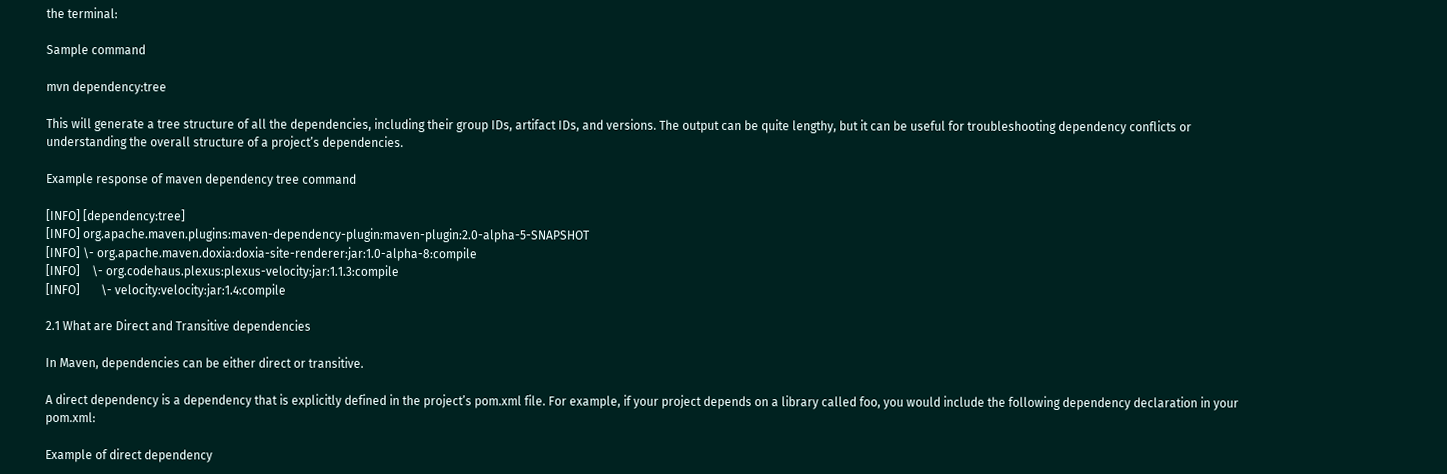the terminal:

Sample command

mvn dependency:tree

This will generate a tree structure of all the dependencies, including their group IDs, artifact IDs, and versions. The output can be quite lengthy, but it can be useful for troubleshooting dependency conflicts or understanding the overall structure of a project’s dependencies.

Example response of maven dependency tree command

[INFO] [dependency:tree]
[INFO] org.apache.maven.plugins:maven-dependency-plugin:maven-plugin:2.0-alpha-5-SNAPSHOT
[INFO] \- org.apache.maven.doxia:doxia-site-renderer:jar:1.0-alpha-8:compile
[INFO]    \- org.codehaus.plexus:plexus-velocity:jar:1.1.3:compile
[INFO]       \- velocity:velocity:jar:1.4:compile

2.1 What are Direct and Transitive dependencies

In Maven, dependencies can be either direct or transitive.

A direct dependency is a dependency that is explicitly defined in the project’s pom.xml file. For example, if your project depends on a library called foo, you would include the following dependency declaration in your pom.xml:

Example of direct dependency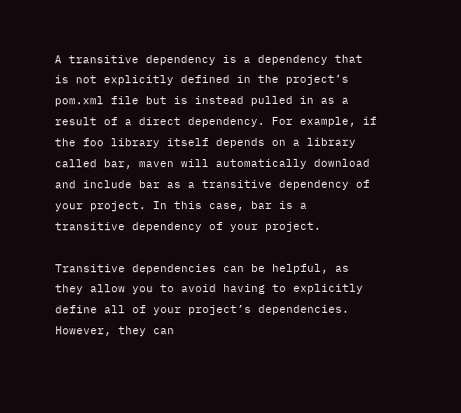A transitive dependency is a dependency that is not explicitly defined in the project’s pom.xml file but is instead pulled in as a result of a direct dependency. For example, if the foo library itself depends on a library called bar, maven will automatically download and include bar as a transitive dependency of your project. In this case, bar is a transitive dependency of your project.

Transitive dependencies can be helpful, as they allow you to avoid having to explicitly define all of your project’s dependencies. However, they can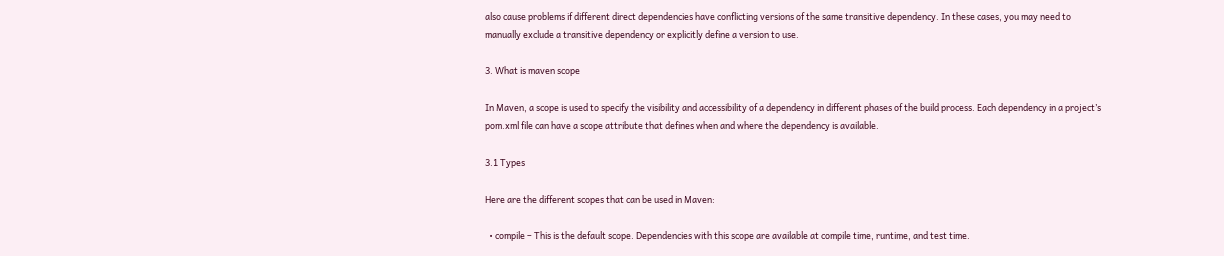also cause problems if different direct dependencies have conflicting versions of the same transitive dependency. In these cases, you may need to manually exclude a transitive dependency or explicitly define a version to use.

3. What is maven scope

In Maven, a scope is used to specify the visibility and accessibility of a dependency in different phases of the build process. Each dependency in a project’s pom.xml file can have a scope attribute that defines when and where the dependency is available.

3.1 Types

Here are the different scopes that can be used in Maven:

  • compile – This is the default scope. Dependencies with this scope are available at compile time, runtime, and test time.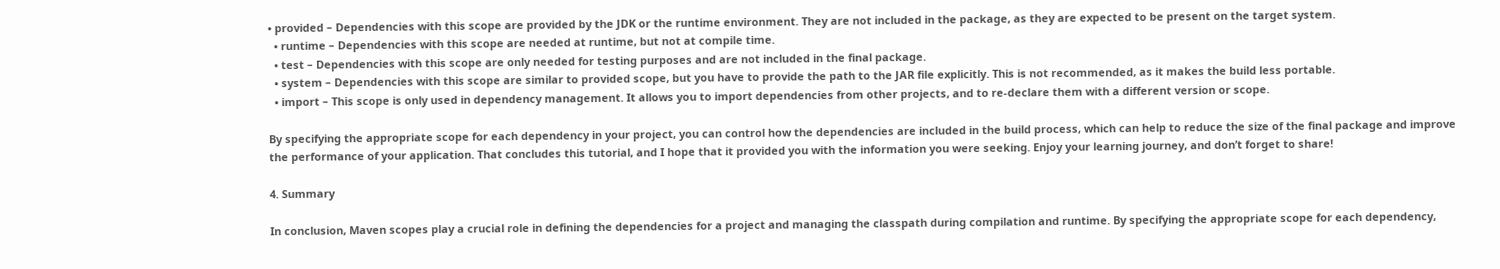• provided – Dependencies with this scope are provided by the JDK or the runtime environment. They are not included in the package, as they are expected to be present on the target system.
  • runtime – Dependencies with this scope are needed at runtime, but not at compile time.
  • test – Dependencies with this scope are only needed for testing purposes and are not included in the final package.
  • system – Dependencies with this scope are similar to provided scope, but you have to provide the path to the JAR file explicitly. This is not recommended, as it makes the build less portable.
  • import – This scope is only used in dependency management. It allows you to import dependencies from other projects, and to re-declare them with a different version or scope.

By specifying the appropriate scope for each dependency in your project, you can control how the dependencies are included in the build process, which can help to reduce the size of the final package and improve the performance of your application. That concludes this tutorial, and I hope that it provided you with the information you were seeking. Enjoy your learning journey, and don’t forget to share!

4. Summary

In conclusion, Maven scopes play a crucial role in defining the dependencies for a project and managing the classpath during compilation and runtime. By specifying the appropriate scope for each dependency,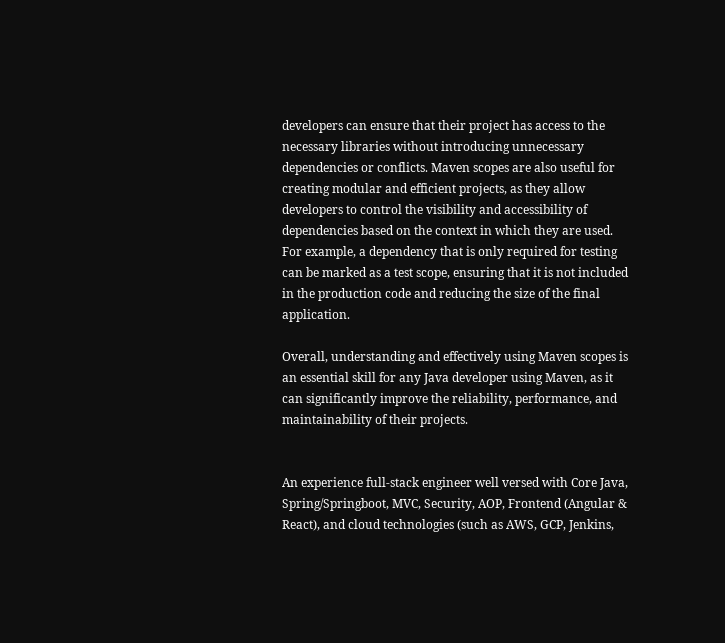developers can ensure that their project has access to the necessary libraries without introducing unnecessary dependencies or conflicts. Maven scopes are also useful for creating modular and efficient projects, as they allow developers to control the visibility and accessibility of dependencies based on the context in which they are used. For example, a dependency that is only required for testing can be marked as a test scope, ensuring that it is not included in the production code and reducing the size of the final application.

Overall, understanding and effectively using Maven scopes is an essential skill for any Java developer using Maven, as it can significantly improve the reliability, performance, and maintainability of their projects.


An experience full-stack engineer well versed with Core Java, Spring/Springboot, MVC, Security, AOP, Frontend (Angular & React), and cloud technologies (such as AWS, GCP, Jenkins,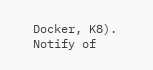Docker, K8).
Notify of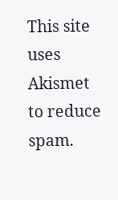This site uses Akismet to reduce spam.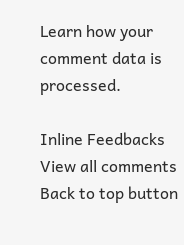Learn how your comment data is processed.

Inline Feedbacks
View all comments
Back to top button